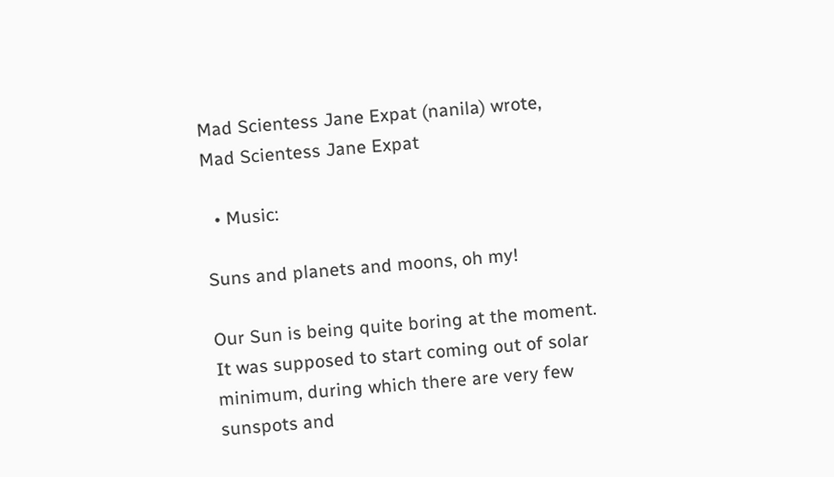Mad Scientess Jane Expat (nanila) wrote,
Mad Scientess Jane Expat

  • Music:

Suns and planets and moons, oh my!

Our Sun is being quite boring at the moment. It was supposed to start coming out of solar minimum, during which there are very few sunspots and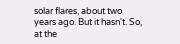solar flares, about two years ago. But it hasn't. So, at the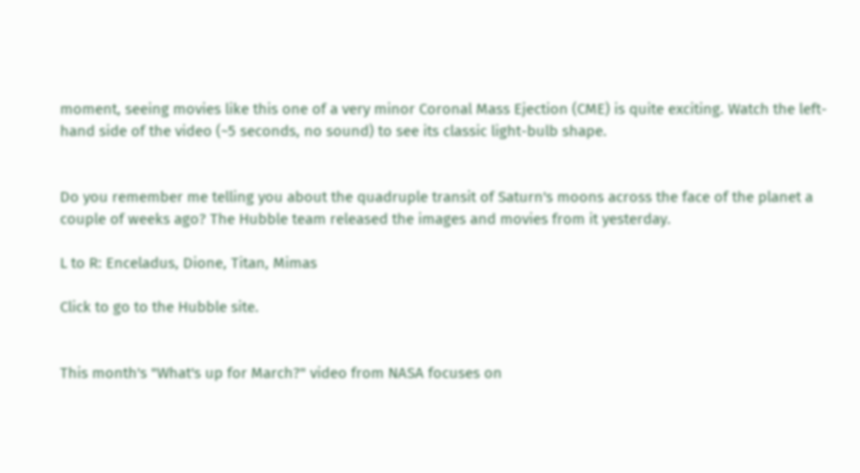moment, seeing movies like this one of a very minor Coronal Mass Ejection (CME) is quite exciting. Watch the left-hand side of the video (~5 seconds, no sound) to see its classic light-bulb shape.


Do you remember me telling you about the quadruple transit of Saturn's moons across the face of the planet a couple of weeks ago? The Hubble team released the images and movies from it yesterday.

L to R: Enceladus, Dione, Titan, Mimas

Click to go to the Hubble site.


This month's "What's up for March?" video from NASA focuses on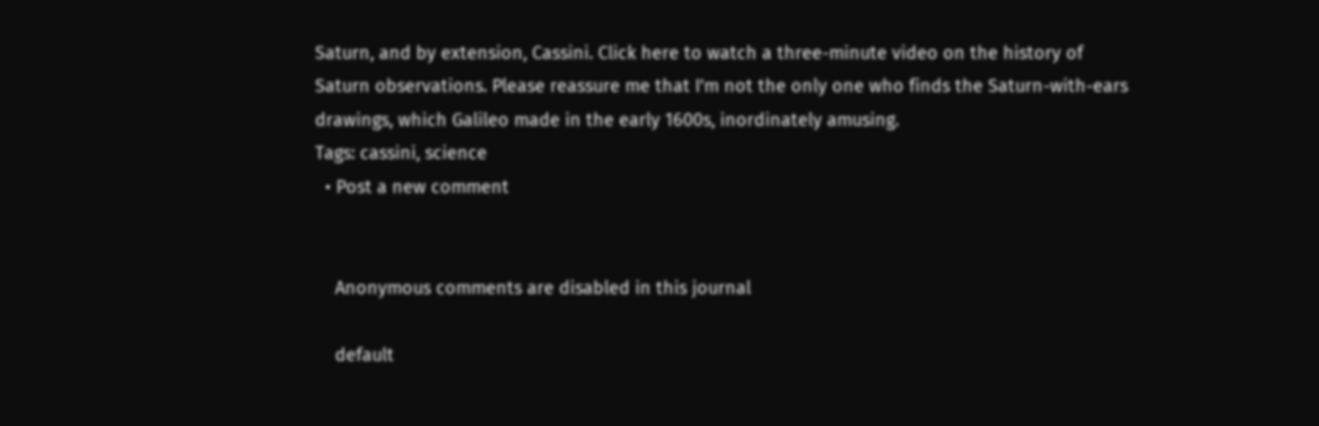Saturn, and by extension, Cassini. Click here to watch a three-minute video on the history of Saturn observations. Please reassure me that I'm not the only one who finds the Saturn-with-ears drawings, which Galileo made in the early 1600s, inordinately amusing.
Tags: cassini, science
  • Post a new comment


    Anonymous comments are disabled in this journal

    default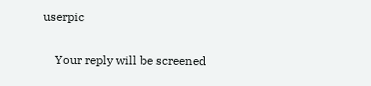userpic

    Your reply will be screened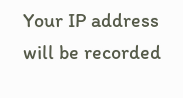Your IP address will be recorded